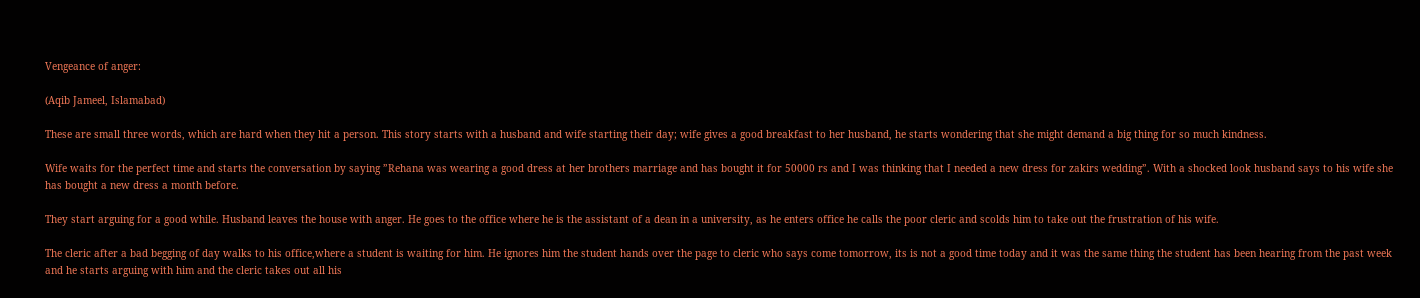Vengeance of anger:

(Aqib Jameel, Islamabad)

These are small three words, which are hard when they hit a person. This story starts with a husband and wife starting their day; wife gives a good breakfast to her husband, he starts wondering that she might demand a big thing for so much kindness.

Wife waits for the perfect time and starts the conversation by saying ”Rehana was wearing a good dress at her brothers marriage and has bought it for 50000 rs and I was thinking that I needed a new dress for zakirs wedding”. With a shocked look husband says to his wife she has bought a new dress a month before.

They start arguing for a good while. Husband leaves the house with anger. He goes to the office where he is the assistant of a dean in a university, as he enters office he calls the poor cleric and scolds him to take out the frustration of his wife.

The cleric after a bad begging of day walks to his office,where a student is waiting for him. He ignores him the student hands over the page to cleric who says come tomorrow, its is not a good time today and it was the same thing the student has been hearing from the past week and he starts arguing with him and the cleric takes out all his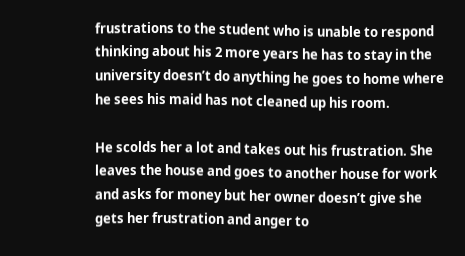frustrations to the student who is unable to respond thinking about his 2 more years he has to stay in the university doesn’t do anything he goes to home where he sees his maid has not cleaned up his room.

He scolds her a lot and takes out his frustration. She leaves the house and goes to another house for work and asks for money but her owner doesn’t give she gets her frustration and anger to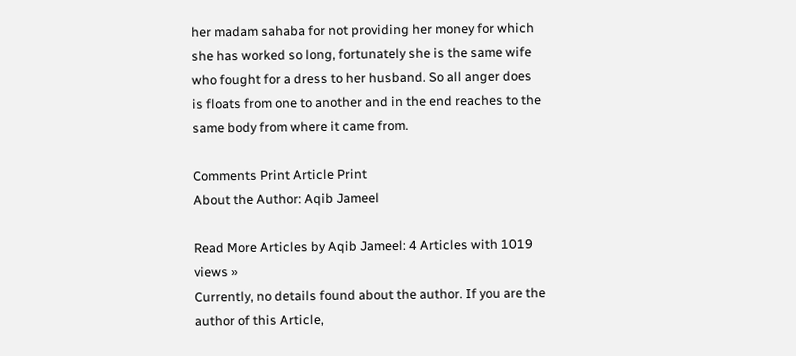her madam sahaba for not providing her money for which she has worked so long, fortunately she is the same wife who fought for a dress to her husband. So all anger does is floats from one to another and in the end reaches to the same body from where it came from.

Comments Print Article Print
About the Author: Aqib Jameel

Read More Articles by Aqib Jameel: 4 Articles with 1019 views »
Currently, no details found about the author. If you are the author of this Article,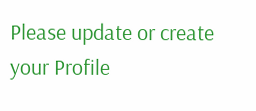Please update or create your Profile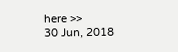here >>
30 Jun, 2018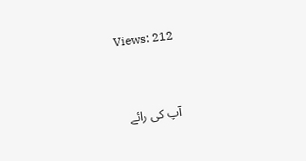Views: 212


آپ کی رائے